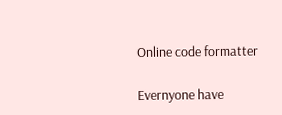Online code formatter

Evernyone have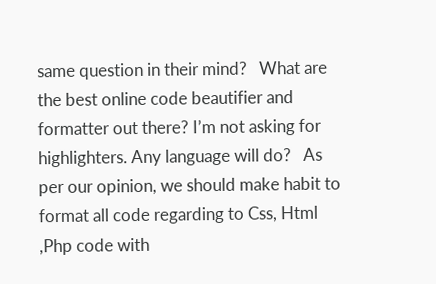same question in their mind?   What are the best online code beautifier and formatter out there? I’m not asking for highlighters. Any language will do?   As per our opinion, we should make habit to format all code regarding to Css, Html ,Php code with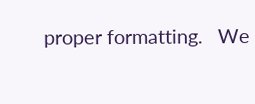proper formatting.   We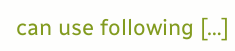can use following […]